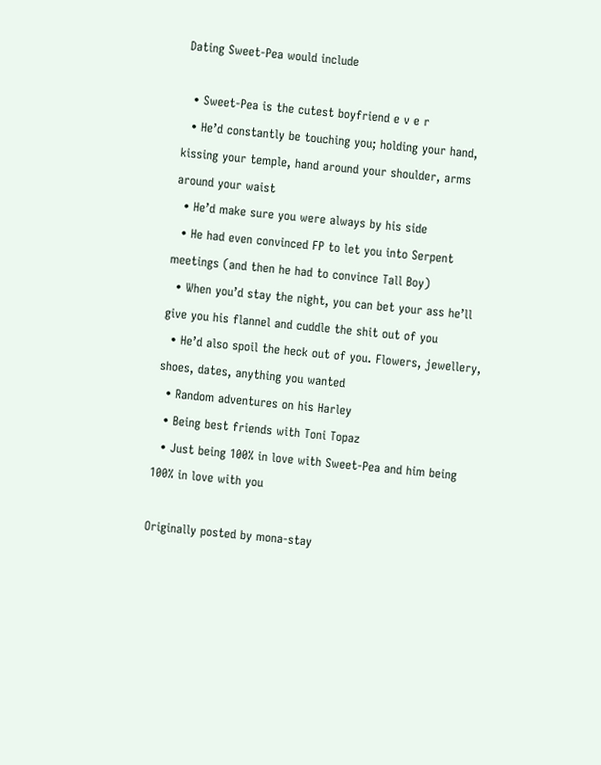Dating Sweet-Pea would include

  • Sweet-Pea is the cutest boyfriend e v e r
  • He’d constantly be touching you; holding your hand, kissing your temple, hand around your shoulder, arms around your waist
  • He’d make sure you were always by his side
  • He had even convinced FP to let you into Serpent meetings (and then he had to convince Tall Boy)
  • When you’d stay the night, you can bet your ass he’ll give you his flannel and cuddle the shit out of you
  • He’d also spoil the heck out of you. Flowers, jewellery, shoes, dates, anything you wanted
  • Random adventures on his Harley
  • Being best friends with Toni Topaz
  • Just being 100% in love with Sweet-Pea and him being 100% in love with you

Originally posted by mona-stay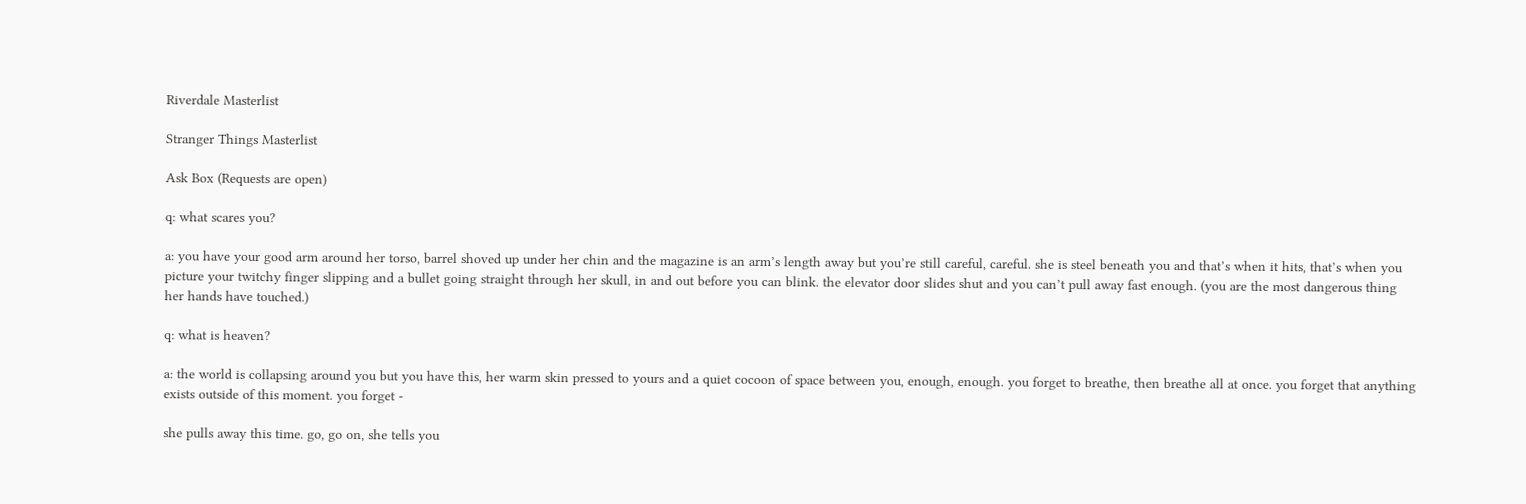Riverdale Masterlist

Stranger Things Masterlist

Ask Box (Requests are open)

q: what scares you?

a: you have your good arm around her torso, barrel shoved up under her chin and the magazine is an arm’s length away but you’re still careful, careful. she is steel beneath you and that’s when it hits, that’s when you picture your twitchy finger slipping and a bullet going straight through her skull, in and out before you can blink. the elevator door slides shut and you can’t pull away fast enough. (you are the most dangerous thing her hands have touched.)

q: what is heaven?

a: the world is collapsing around you but you have this, her warm skin pressed to yours and a quiet cocoon of space between you, enough, enough. you forget to breathe, then breathe all at once. you forget that anything exists outside of this moment. you forget -

she pulls away this time. go, go on, she tells you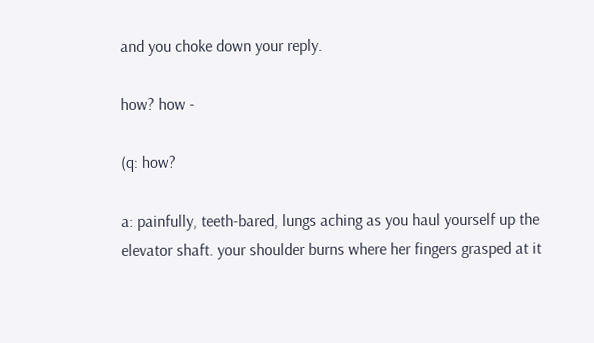and you choke down your reply.

how? how -

(q: how?

a: painfully, teeth-bared, lungs aching as you haul yourself up the elevator shaft. your shoulder burns where her fingers grasped at it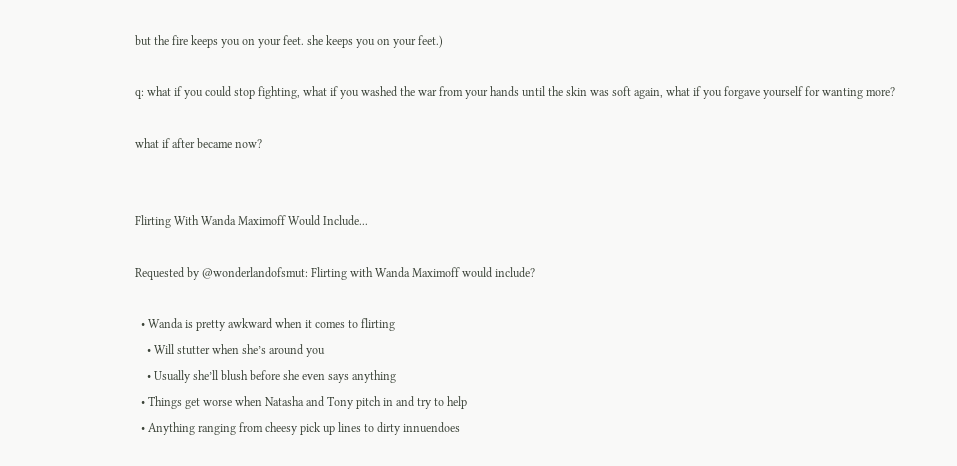but the fire keeps you on your feet. she keeps you on your feet.)

q: what if you could stop fighting, what if you washed the war from your hands until the skin was soft again, what if you forgave yourself for wanting more?

what if after became now?


Flirting With Wanda Maximoff Would Include...

Requested by @wonderlandofsmut: Flirting with Wanda Maximoff would include?

  • Wanda is pretty awkward when it comes to flirting
    • Will stutter when she’s around you
    • Usually she’ll blush before she even says anything
  • Things get worse when Natasha and Tony pitch in and try to help
  • Anything ranging from cheesy pick up lines to dirty innuendoes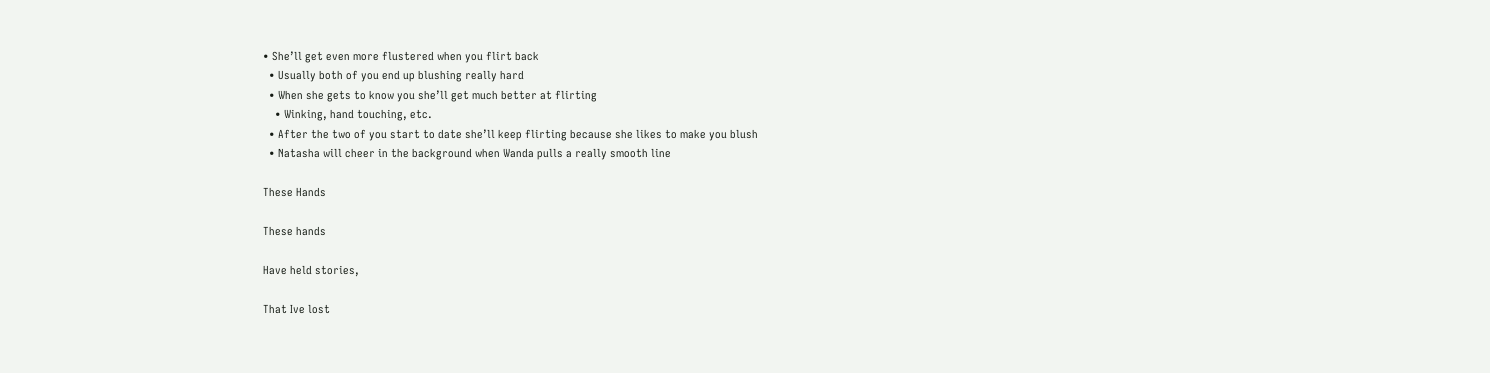• She’ll get even more flustered when you flirt back
  • Usually both of you end up blushing really hard
  • When she gets to know you she’ll get much better at flirting
    • Winking, hand touching, etc.
  • After the two of you start to date she’ll keep flirting because she likes to make you blush
  • Natasha will cheer in the background when Wanda pulls a really smooth line

These Hands

These hands

Have held stories,

That Ive lost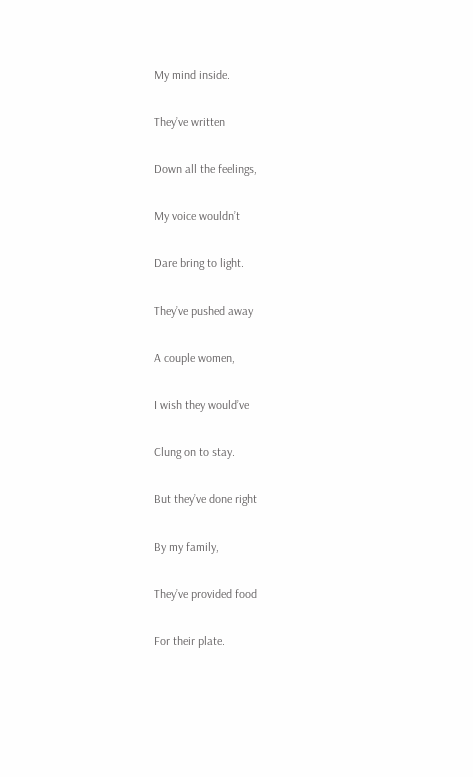My mind inside.

They’ve written

Down all the feelings,

My voice wouldn’t

Dare bring to light.

They’ve pushed away

A couple women,

I wish they would’ve

Clung on to stay.

But they’ve done right

By my family,

They’ve provided food

For their plate.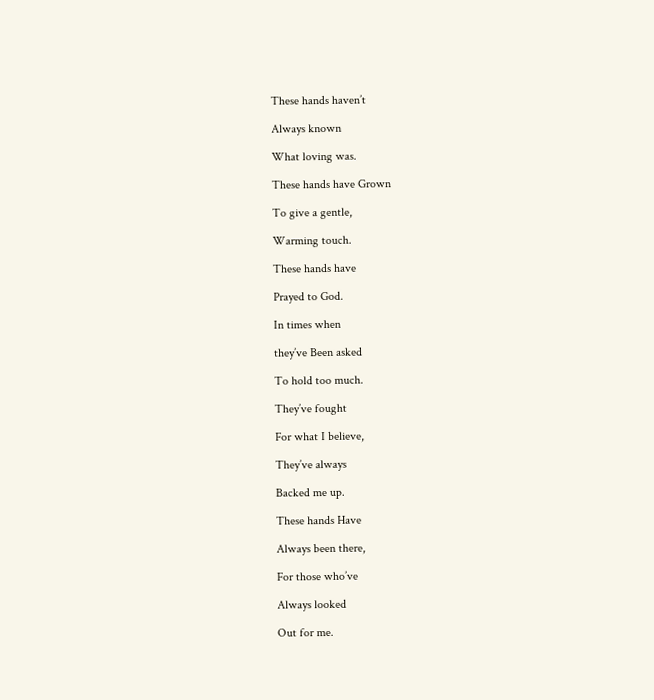These hands haven’t

Always known

What loving was.

These hands have Grown

To give a gentle,

Warming touch.

These hands have

Prayed to God.

In times when

they’ve Been asked

To hold too much.

They’ve fought

For what I believe,

They’ve always

Backed me up.

These hands Have

Always been there,

For those who’ve

Always looked

Out for me.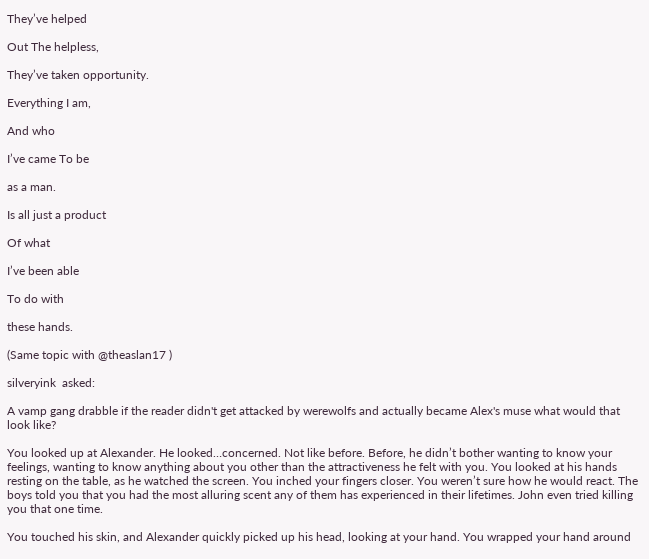They’ve helped

Out The helpless,

They’ve taken opportunity.

Everything I am,

And who

I’ve came To be

as a man.

Is all just a product

Of what

I’ve been able

To do with

these hands.

(Same topic with @theaslan17 )

silveryink  asked:

A vamp gang drabble if the reader didn't get attacked by werewolfs and actually became Alex's muse what would that look like?

You looked up at Alexander. He looked…concerned. Not like before. Before, he didn’t bother wanting to know your feelings, wanting to know anything about you other than the attractiveness he felt with you. You looked at his hands resting on the table, as he watched the screen. You inched your fingers closer. You weren’t sure how he would react. The boys told you that you had the most alluring scent any of them has experienced in their lifetimes. John even tried killing you that one time.

You touched his skin, and Alexander quickly picked up his head, looking at your hand. You wrapped your hand around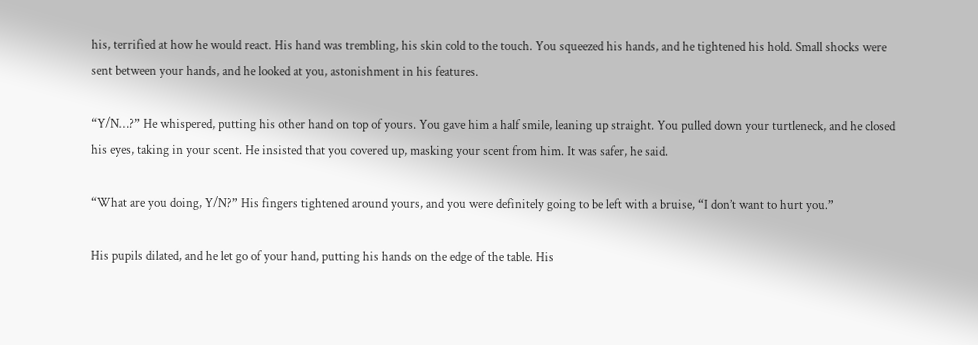his, terrified at how he would react. His hand was trembling, his skin cold to the touch. You squeezed his hands, and he tightened his hold. Small shocks were sent between your hands, and he looked at you, astonishment in his features.

“Y/N…?” He whispered, putting his other hand on top of yours. You gave him a half smile, leaning up straight. You pulled down your turtleneck, and he closed his eyes, taking in your scent. He insisted that you covered up, masking your scent from him. It was safer, he said.

“What are you doing, Y/N?” His fingers tightened around yours, and you were definitely going to be left with a bruise, “I don’t want to hurt you.”

His pupils dilated, and he let go of your hand, putting his hands on the edge of the table. His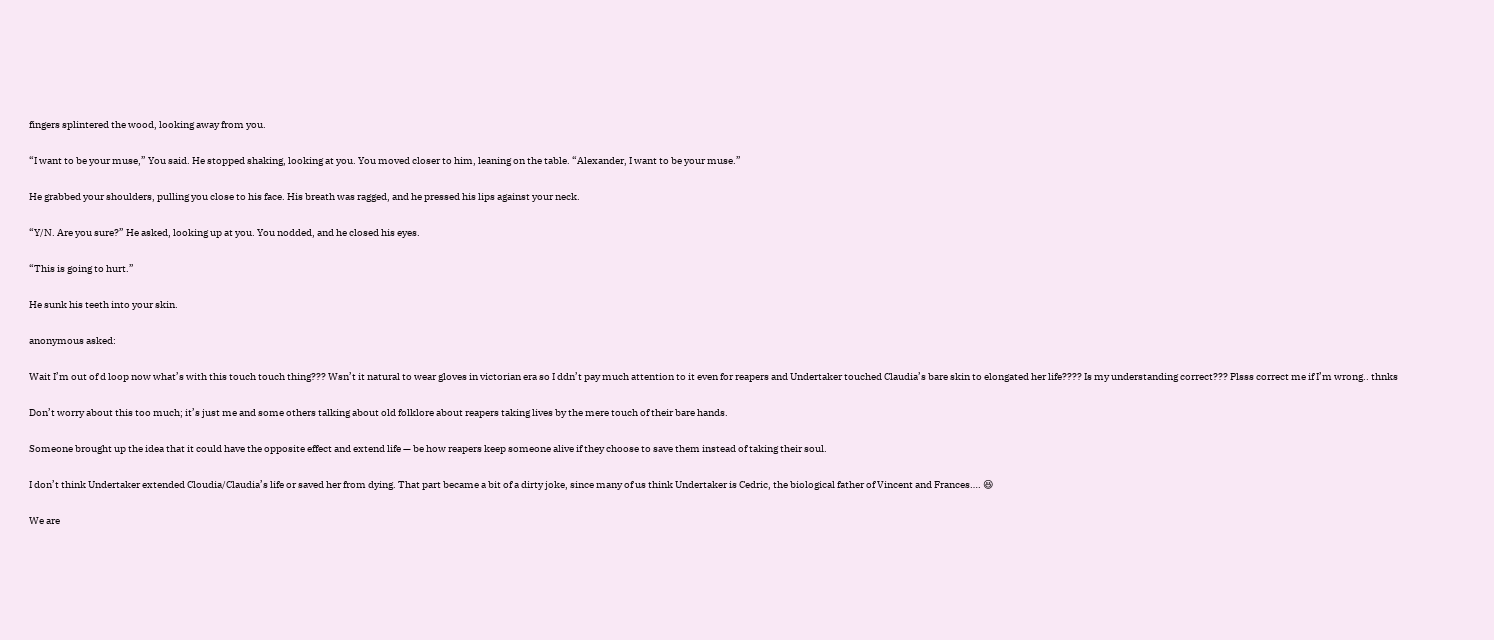fingers splintered the wood, looking away from you.

“I want to be your muse,” You said. He stopped shaking, looking at you. You moved closer to him, leaning on the table. “Alexander, I want to be your muse.”

He grabbed your shoulders, pulling you close to his face. His breath was ragged, and he pressed his lips against your neck.

“Y/N. Are you sure?” He asked, looking up at you. You nodded, and he closed his eyes.

“This is going to hurt.”

He sunk his teeth into your skin.

anonymous asked:

Wait I’m out of d loop now what’s with this touch touch thing??? Wsn’t it natural to wear gloves in victorian era so I ddn’t pay much attention to it even for reapers and Undertaker touched Claudia’s bare skin to elongated her life???? Is my understanding correct??? Plsss correct me if I’m wrong.. thnks

Don’t worry about this too much; it’s just me and some others talking about old folklore about reapers taking lives by the mere touch of their bare hands.

Someone brought up the idea that it could have the opposite effect and extend life — be how reapers keep someone alive if they choose to save them instead of taking their soul.

I don’t think Undertaker extended Cloudia/Claudia’s life or saved her from dying. That part became a bit of a dirty joke, since many of us think Undertaker is Cedric, the biological father of Vincent and Frances…. 😆

We are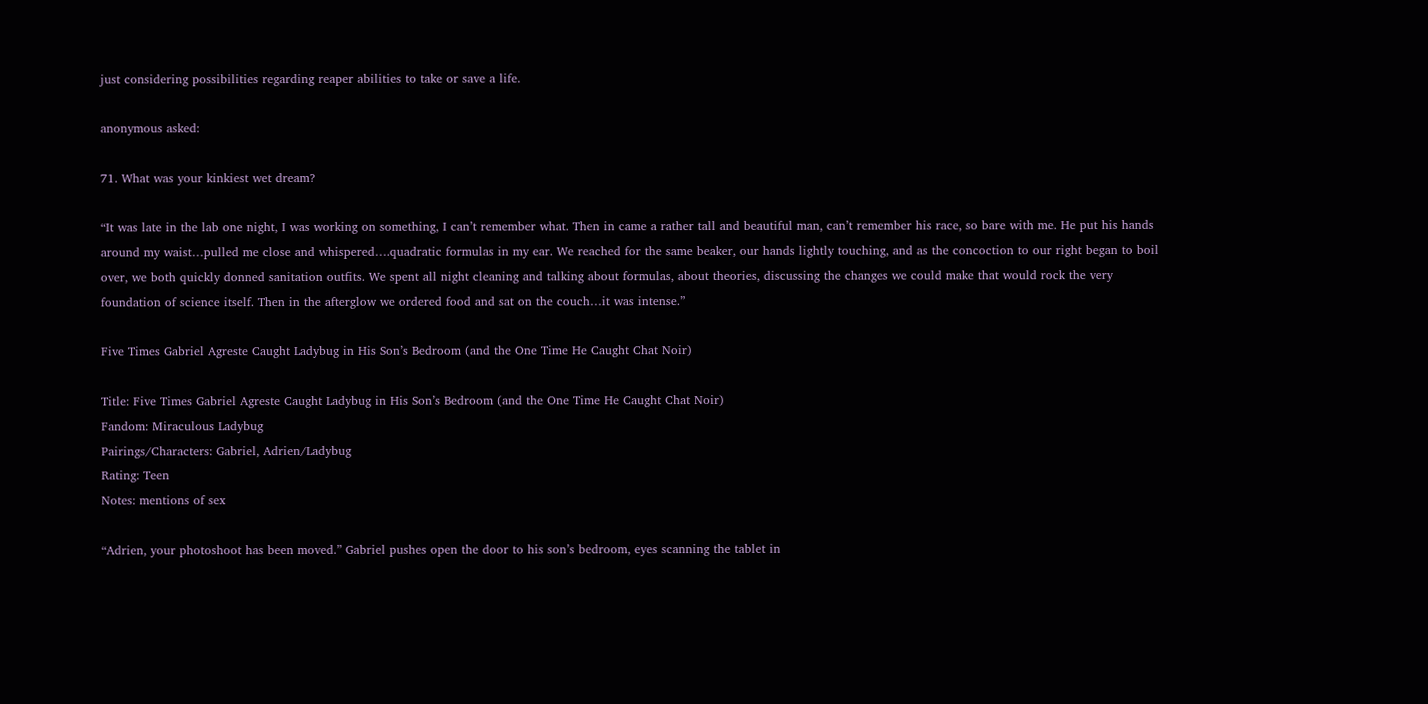just considering possibilities regarding reaper abilities to take or save a life.

anonymous asked:

71. What was your kinkiest wet dream?

“It was late in the lab one night, I was working on something, I can’t remember what. Then in came a rather tall and beautiful man, can’t remember his race, so bare with me. He put his hands around my waist…pulled me close and whispered….quadratic formulas in my ear. We reached for the same beaker, our hands lightly touching, and as the concoction to our right began to boil over, we both quickly donned sanitation outfits. We spent all night cleaning and talking about formulas, about theories, discussing the changes we could make that would rock the very foundation of science itself. Then in the afterglow we ordered food and sat on the couch…it was intense.”

Five Times Gabriel Agreste Caught Ladybug in His Son’s Bedroom (and the One Time He Caught Chat Noir)

Title: Five Times Gabriel Agreste Caught Ladybug in His Son’s Bedroom (and the One Time He Caught Chat Noir)
Fandom: Miraculous Ladybug
Pairings/Characters: Gabriel, Adrien/Ladybug
Rating: Teen
Notes: mentions of sex

“Adrien, your photoshoot has been moved.” Gabriel pushes open the door to his son’s bedroom, eyes scanning the tablet in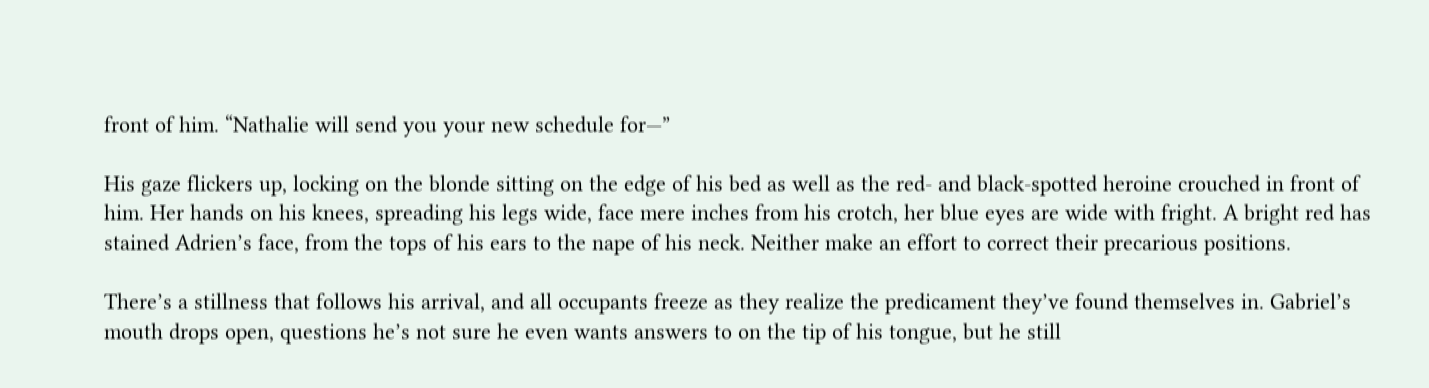front of him. “Nathalie will send you your new schedule for—”

His gaze flickers up, locking on the blonde sitting on the edge of his bed as well as the red- and black-spotted heroine crouched in front of him. Her hands on his knees, spreading his legs wide, face mere inches from his crotch, her blue eyes are wide with fright. A bright red has stained Adrien’s face, from the tops of his ears to the nape of his neck. Neither make an effort to correct their precarious positions.

There’s a stillness that follows his arrival, and all occupants freeze as they realize the predicament they’ve found themselves in. Gabriel’s mouth drops open, questions he’s not sure he even wants answers to on the tip of his tongue, but he still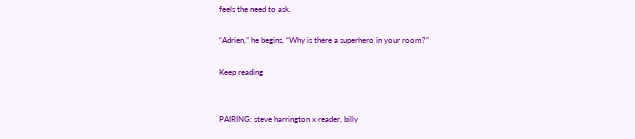feels the need to ask.

“Adrien,” he begins, “Why is there a superhero in your room?”

Keep reading


PAIRING: steve harrington x reader, billy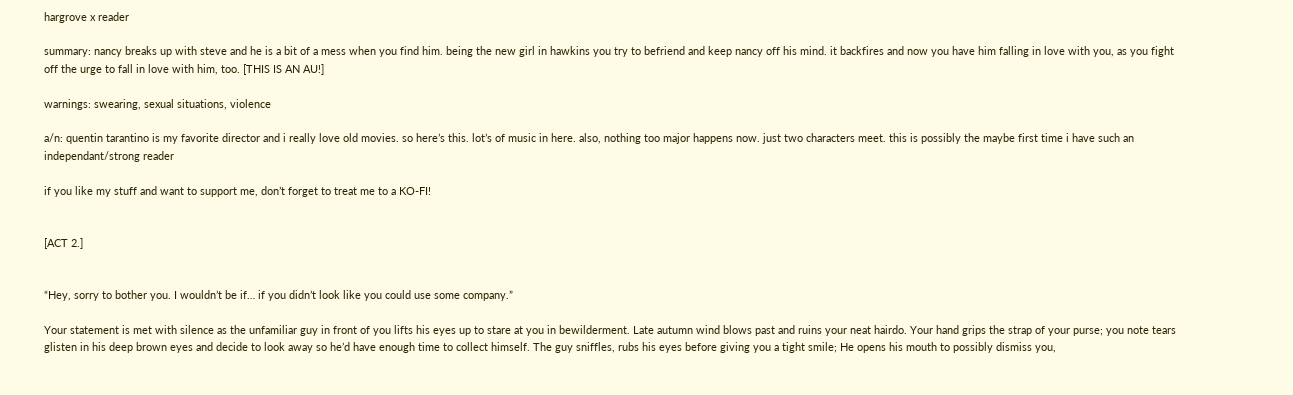hargrove x reader

summary: nancy breaks up with steve and he is a bit of a mess when you find him. being the new girl in hawkins you try to befriend and keep nancy off his mind. it backfires and now you have him falling in love with you, as you fight off the urge to fall in love with him, too. [THIS IS AN AU!]

warnings: swearing, sexual situations, violence

a/n: quentin tarantino is my favorite director and i really love old movies. so here’s this. lot’s of music in here. also, nothing too major happens now. just two characters meet. this is possibly the maybe first time i have such an independant/strong reader

if you like my stuff and want to support me, don’t forget to treat me to a KO-FI!


[ACT 2.]


“Hey, sorry to bother you. I wouldn’t be if… if you didn’t look like you could use some company.”

Your statement is met with silence as the unfamiliar guy in front of you lifts his eyes up to stare at you in bewilderment. Late autumn wind blows past and ruins your neat hairdo. Your hand grips the strap of your purse; you note tears glisten in his deep brown eyes and decide to look away so he’d have enough time to collect himself. The guy sniffles, rubs his eyes before giving you a tight smile; He opens his mouth to possibly dismiss you,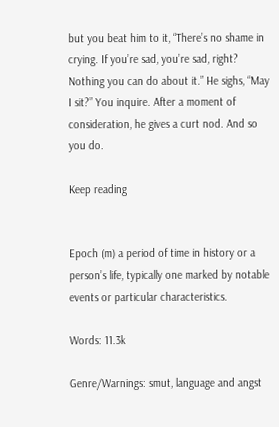but you beat him to it, “There’s no shame in crying. If you’re sad, you’re sad, right? Nothing you can do about it.” He sighs, “May I sit?” You inquire. After a moment of consideration, he gives a curt nod. And so you do.

Keep reading


Epoch (m) a period of time in history or a person’s life, typically one marked by notable events or particular characteristics.

Words: 11.3k

Genre/Warnings: smut, language and angst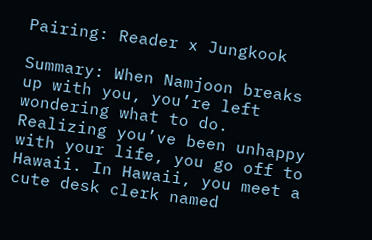Pairing: Reader x Jungkook

Summary: When Namjoon breaks up with you, you’re left wondering what to do. Realizing you’ve been unhappy with your life, you go off to Hawaii. In Hawaii, you meet a cute desk clerk named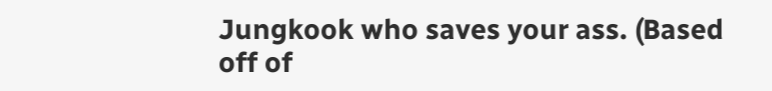Jungkook who saves your ass. (Based off of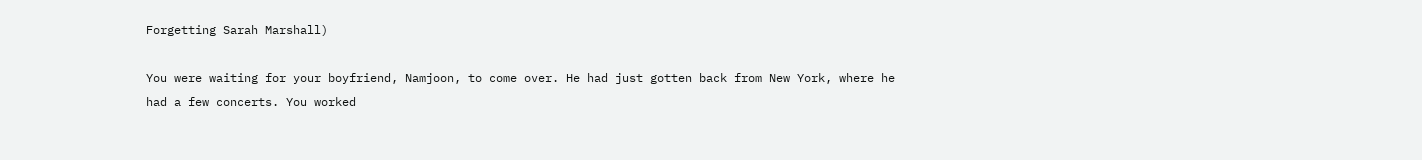Forgetting Sarah Marshall)

You were waiting for your boyfriend, Namjoon, to come over. He had just gotten back from New York, where he had a few concerts. You worked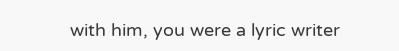with him, you were a lyric writer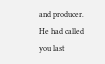and producer. He had called you last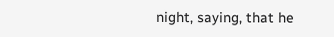night, saying, that he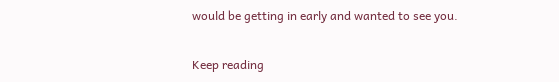would be getting in early and wanted to see you.

Keep reading